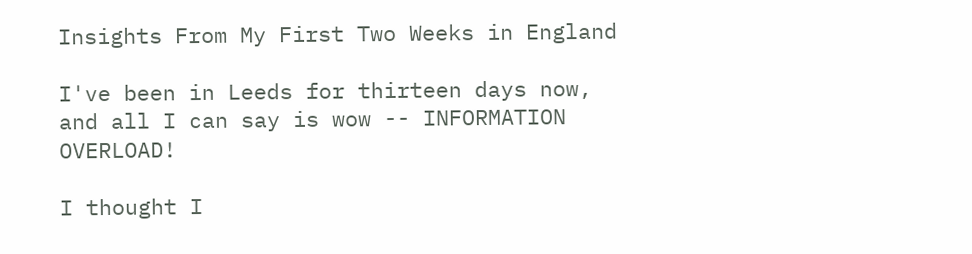Insights From My First Two Weeks in England

I've been in Leeds for thirteen days now, and all I can say is wow -- INFORMATION OVERLOAD!

I thought I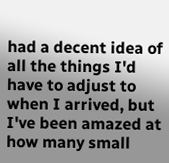had a decent idea of all the things I'd have to adjust to when I arrived, but I've been amazed at how many small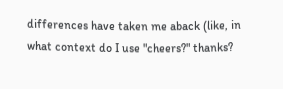differences have taken me aback (like, in what context do I use "cheers?" thanks?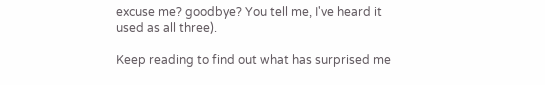excuse me? goodbye? You tell me, I've heard it used as all three).

Keep reading to find out what has surprised me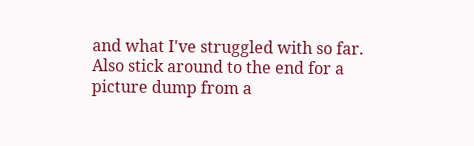and what I've struggled with so far. Also stick around to the end for a picture dump from a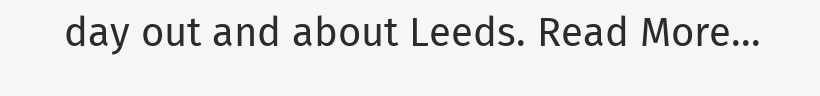day out and about Leeds. Read More...